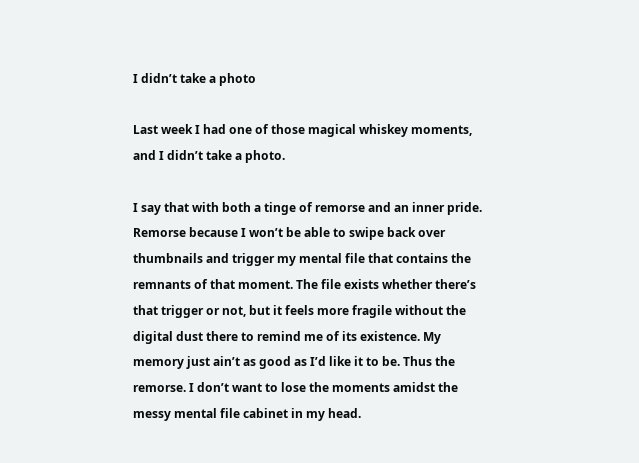I didn’t take a photo

Last week I had one of those magical whiskey moments, and I didn’t take a photo.

I say that with both a tinge of remorse and an inner pride. Remorse because I won’t be able to swipe back over thumbnails and trigger my mental file that contains the remnants of that moment. The file exists whether there’s that trigger or not, but it feels more fragile without the digital dust there to remind me of its existence. My memory just ain’t as good as I’d like it to be. Thus the remorse. I don’t want to lose the moments amidst the messy mental file cabinet in my head.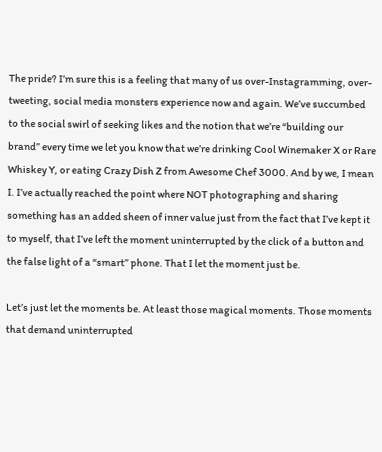The pride? I’m sure this is a feeling that many of us over-Instagramming, over-tweeting, social media monsters experience now and again. We’ve succumbed to the social swirl of seeking likes and the notion that we’re “building our brand” every time we let you know that we’re drinking Cool Winemaker X or Rare Whiskey Y, or eating Crazy Dish Z from Awesome Chef 3000. And by we, I mean I. I’ve actually reached the point where NOT photographing and sharing something has an added sheen of inner value just from the fact that I’ve kept it to myself, that I’ve left the moment uninterrupted by the click of a button and the false light of a “smart” phone. That I let the moment just be.

Let’s just let the moments be. At least those magical moments. Those moments that demand uninterrupted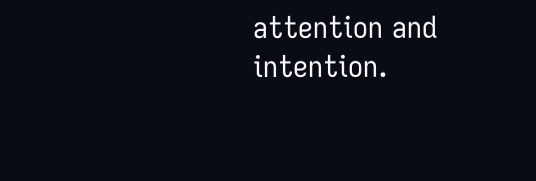attention and intention.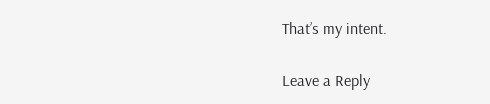That’s my intent.

Leave a Reply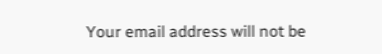Your email address will not be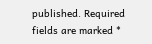published. Required fields are marked *